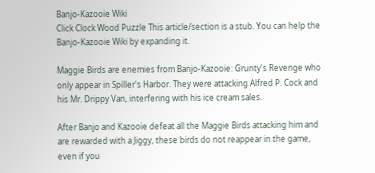Banjo-Kazooie Wiki
Click Clock Wood Puzzle This article/section is a stub. You can help the Banjo-Kazooie Wiki by expanding it.

Maggie Birds are enemies from Banjo-Kazooie: Grunty's Revenge who only appear in Spiller's Harbor. They were attacking Alfred P. Cock and his Mr. Drippy Van, interfering with his ice cream sales.

After Banjo and Kazooie defeat all the Maggie Birds attacking him and are rewarded with a Jiggy, these birds do not reappear in the game, even if you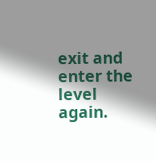exit and enter the level again.